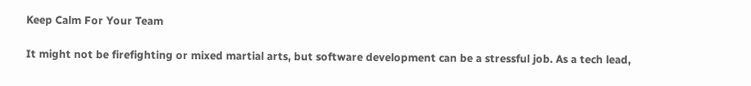Keep Calm For Your Team

It might not be firefighting or mixed martial arts, but software development can be a stressful job. As a tech lead,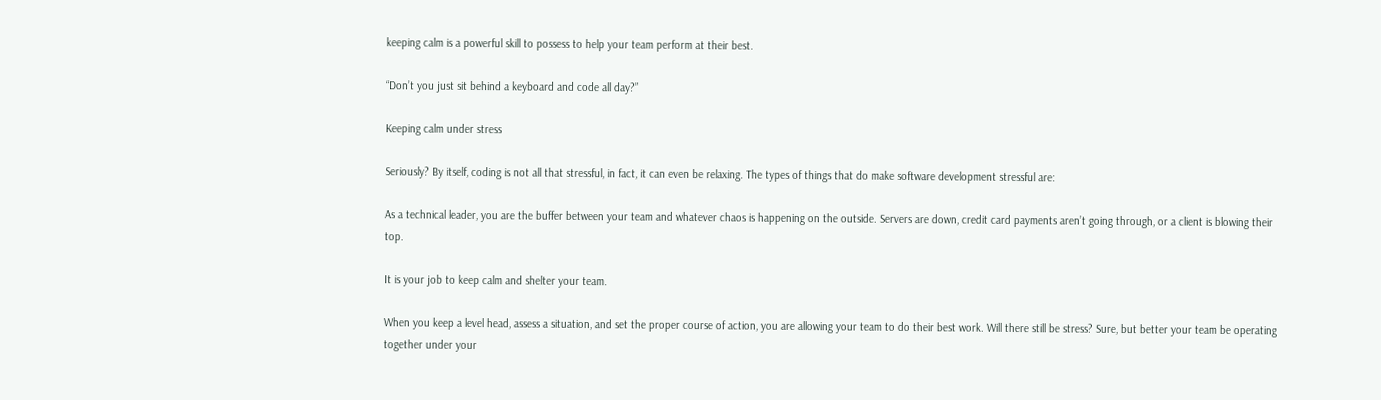keeping calm is a powerful skill to possess to help your team perform at their best.

“Don’t you just sit behind a keyboard and code all day?”

Keeping calm under stress

Seriously? By itself, coding is not all that stressful, in fact, it can even be relaxing. The types of things that do make software development stressful are:

As a technical leader, you are the buffer between your team and whatever chaos is happening on the outside. Servers are down, credit card payments aren’t going through, or a client is blowing their top.

It is your job to keep calm and shelter your team.

When you keep a level head, assess a situation, and set the proper course of action, you are allowing your team to do their best work. Will there still be stress? Sure, but better your team be operating together under your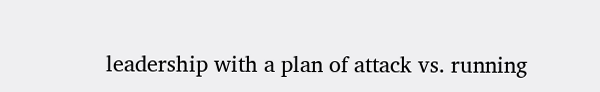leadership with a plan of attack vs. running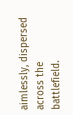aimlessly, dispersed across the battlefield.